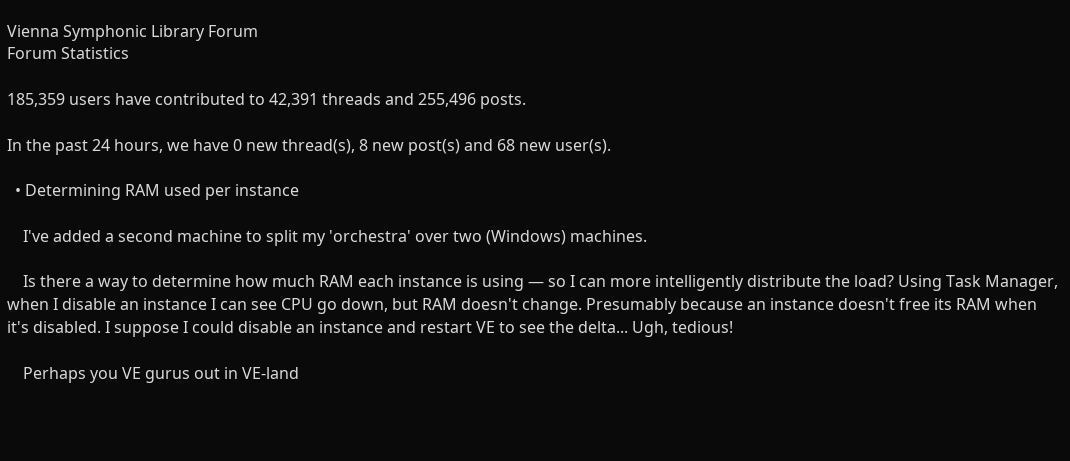Vienna Symphonic Library Forum
Forum Statistics

185,359 users have contributed to 42,391 threads and 255,496 posts.

In the past 24 hours, we have 0 new thread(s), 8 new post(s) and 68 new user(s).

  • Determining RAM used per instance

    I've added a second machine to split my 'orchestra' over two (Windows) machines.

    Is there a way to determine how much RAM each instance is using — so I can more intelligently distribute the load? Using Task Manager, when I disable an instance I can see CPU go down, but RAM doesn't change. Presumably because an instance doesn't free its RAM when it's disabled. I suppose I could disable an instance and restart VE to see the delta... Ugh, tedious!

    Perhaps you VE gurus out in VE-land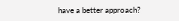have a better approach?